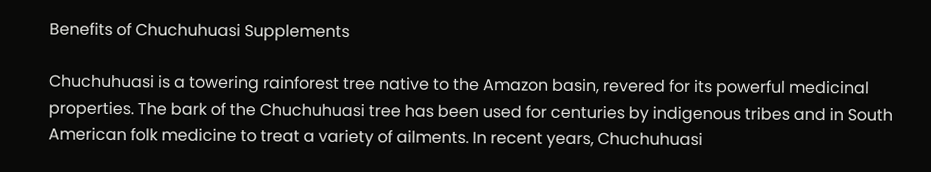Benefits of Chuchuhuasi Supplements

Chuchuhuasi is a towering rainforest tree native to the Amazon basin, revered for its powerful medicinal properties. The bark of the Chuchuhuasi tree has been used for centuries by indigenous tribes and in South American folk medicine to treat a variety of ailments. In recent years, Chuchuhuasi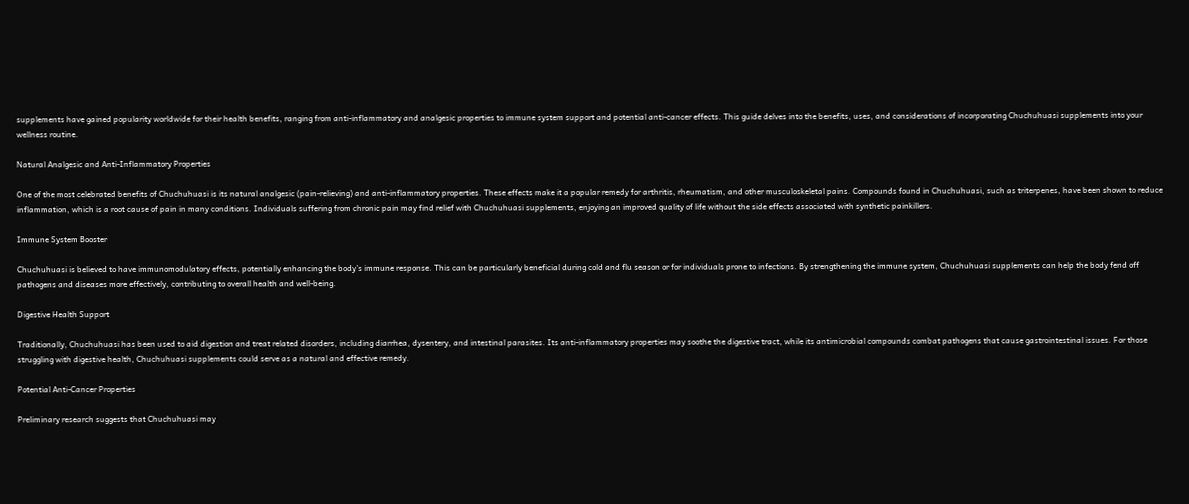supplements have gained popularity worldwide for their health benefits, ranging from anti-inflammatory and analgesic properties to immune system support and potential anti-cancer effects. This guide delves into the benefits, uses, and considerations of incorporating Chuchuhuasi supplements into your wellness routine.

Natural Analgesic and Anti-Inflammatory Properties

One of the most celebrated benefits of Chuchuhuasi is its natural analgesic (pain-relieving) and anti-inflammatory properties. These effects make it a popular remedy for arthritis, rheumatism, and other musculoskeletal pains. Compounds found in Chuchuhuasi, such as triterpenes, have been shown to reduce inflammation, which is a root cause of pain in many conditions. Individuals suffering from chronic pain may find relief with Chuchuhuasi supplements, enjoying an improved quality of life without the side effects associated with synthetic painkillers.

Immune System Booster

Chuchuhuasi is believed to have immunomodulatory effects, potentially enhancing the body’s immune response. This can be particularly beneficial during cold and flu season or for individuals prone to infections. By strengthening the immune system, Chuchuhuasi supplements can help the body fend off pathogens and diseases more effectively, contributing to overall health and well-being.

Digestive Health Support

Traditionally, Chuchuhuasi has been used to aid digestion and treat related disorders, including diarrhea, dysentery, and intestinal parasites. Its anti-inflammatory properties may soothe the digestive tract, while its antimicrobial compounds combat pathogens that cause gastrointestinal issues. For those struggling with digestive health, Chuchuhuasi supplements could serve as a natural and effective remedy.

Potential Anti-Cancer Properties

Preliminary research suggests that Chuchuhuasi may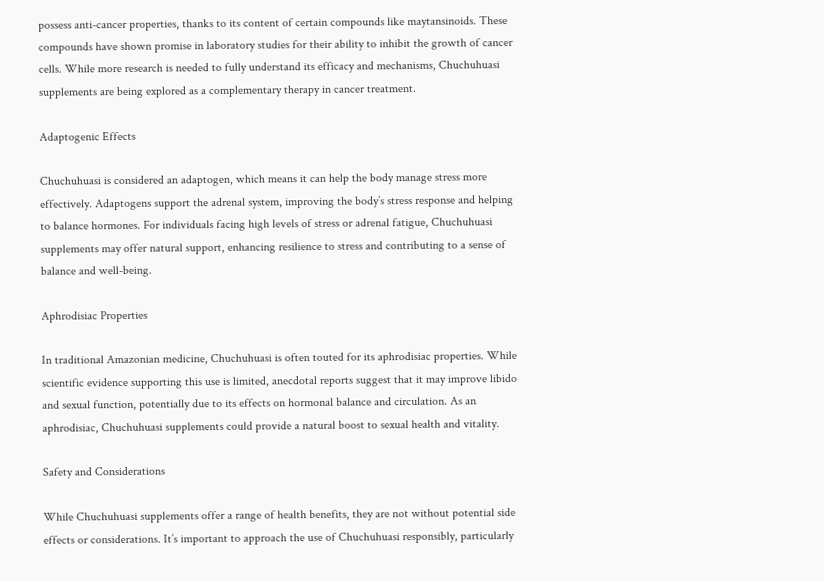possess anti-cancer properties, thanks to its content of certain compounds like maytansinoids. These compounds have shown promise in laboratory studies for their ability to inhibit the growth of cancer cells. While more research is needed to fully understand its efficacy and mechanisms, Chuchuhuasi supplements are being explored as a complementary therapy in cancer treatment.

Adaptogenic Effects

Chuchuhuasi is considered an adaptogen, which means it can help the body manage stress more effectively. Adaptogens support the adrenal system, improving the body’s stress response and helping to balance hormones. For individuals facing high levels of stress or adrenal fatigue, Chuchuhuasi supplements may offer natural support, enhancing resilience to stress and contributing to a sense of balance and well-being.

Aphrodisiac Properties

In traditional Amazonian medicine, Chuchuhuasi is often touted for its aphrodisiac properties. While scientific evidence supporting this use is limited, anecdotal reports suggest that it may improve libido and sexual function, potentially due to its effects on hormonal balance and circulation. As an aphrodisiac, Chuchuhuasi supplements could provide a natural boost to sexual health and vitality.

Safety and Considerations

While Chuchuhuasi supplements offer a range of health benefits, they are not without potential side effects or considerations. It’s important to approach the use of Chuchuhuasi responsibly, particularly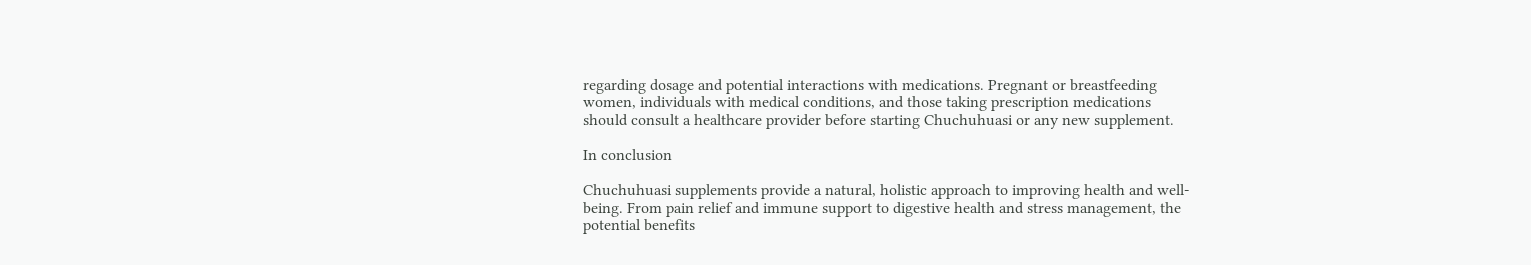regarding dosage and potential interactions with medications. Pregnant or breastfeeding women, individuals with medical conditions, and those taking prescription medications should consult a healthcare provider before starting Chuchuhuasi or any new supplement.

In conclusion

Chuchuhuasi supplements provide a natural, holistic approach to improving health and well-being. From pain relief and immune support to digestive health and stress management, the potential benefits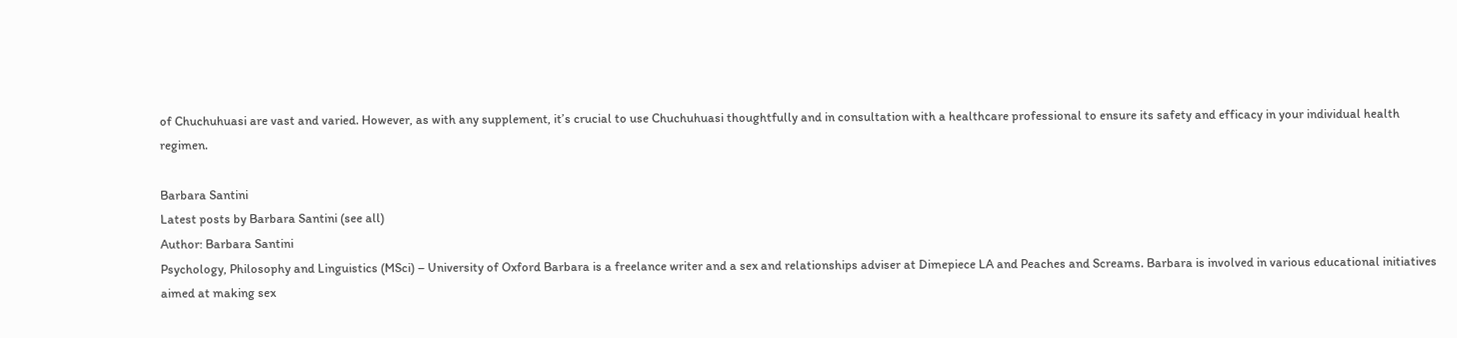of Chuchuhuasi are vast and varied. However, as with any supplement, it’s crucial to use Chuchuhuasi thoughtfully and in consultation with a healthcare professional to ensure its safety and efficacy in your individual health regimen.

Barbara Santini
Latest posts by Barbara Santini (see all)
Author: Barbara Santini
Psychology, Philosophy and Linguistics (MSci) – University of Oxford Barbara is a freelance writer and a sex and relationships adviser at Dimepiece LA and Peaches and Screams. Barbara is involved in various educational initiatives aimed at making sex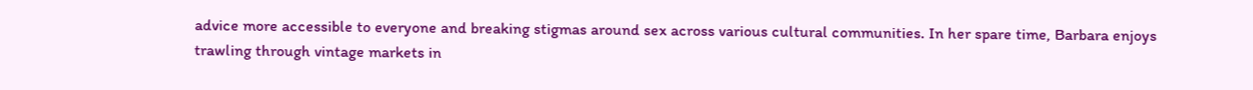advice more accessible to everyone and breaking stigmas around sex across various cultural communities. In her spare time, Barbara enjoys trawling through vintage markets in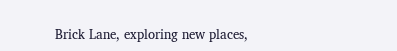Brick Lane, exploring new places,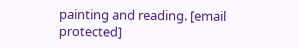painting and reading. [email protected]